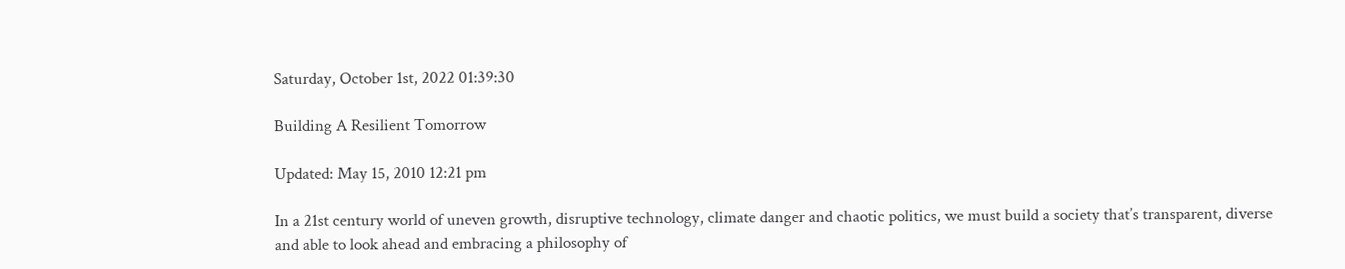Saturday, October 1st, 2022 01:39:30

Building A Resilient Tomorrow

Updated: May 15, 2010 12:21 pm

In a 21st century world of uneven growth, disruptive technology, climate danger and chaotic politics, we must build a society that’s transparent, diverse and able to look ahead and embracing a philosophy of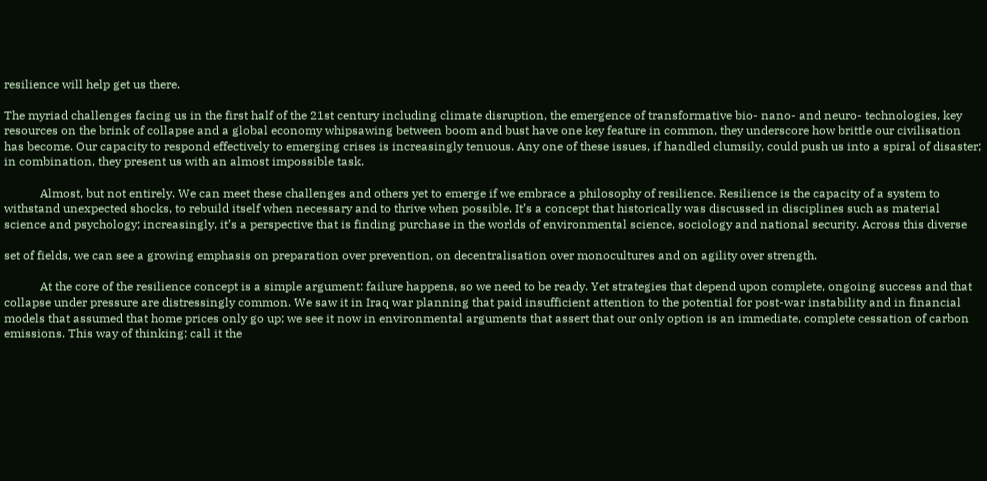resilience will help get us there.

The myriad challenges facing us in the first half of the 21st century including climate disruption, the emergence of transformative bio- nano- and neuro- technologies, key resources on the brink of collapse and a global economy whipsawing between boom and bust have one key feature in common, they underscore how brittle our civilisation has become. Our capacity to respond effectively to emerging crises is increasingly tenuous. Any one of these issues, if handled clumsily, could push us into a spiral of disaster; in combination, they present us with an almost impossible task.

            Almost, but not entirely. We can meet these challenges and others yet to emerge if we embrace a philosophy of resilience. Resilience is the capacity of a system to withstand unexpected shocks, to rebuild itself when necessary and to thrive when possible. It’s a concept that historically was discussed in disciplines such as material science and psychology; increasingly, it’s a perspective that is finding purchase in the worlds of environmental science, sociology and national security. Across this diverse

set of fields, we can see a growing emphasis on preparation over prevention, on decentralisation over monocultures and on agility over strength.

            At the core of the resilience concept is a simple argument: failure happens, so we need to be ready. Yet strategies that depend upon complete, ongoing success and that collapse under pressure are distressingly common. We saw it in Iraq war planning that paid insufficient attention to the potential for post-war instability and in financial models that assumed that home prices only go up; we see it now in environmental arguments that assert that our only option is an immediate, complete cessation of carbon emissions. This way of thinking; call it the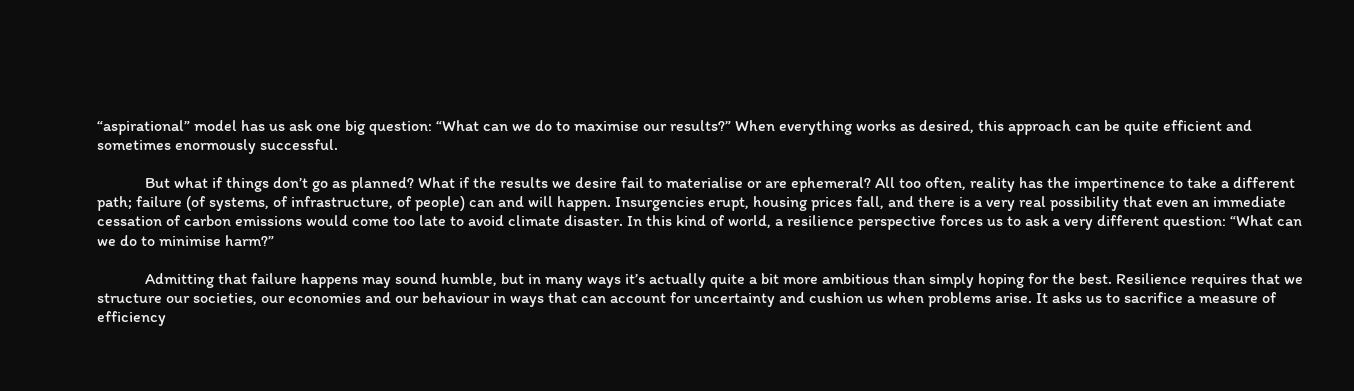“aspirational” model has us ask one big question: “What can we do to maximise our results?” When everything works as desired, this approach can be quite efficient and sometimes enormously successful.

            But what if things don’t go as planned? What if the results we desire fail to materialise or are ephemeral? All too often, reality has the impertinence to take a different path; failure (of systems, of infrastructure, of people) can and will happen. Insurgencies erupt, housing prices fall, and there is a very real possibility that even an immediate cessation of carbon emissions would come too late to avoid climate disaster. In this kind of world, a resilience perspective forces us to ask a very different question: “What can we do to minimise harm?”

            Admitting that failure happens may sound humble, but in many ways it’s actually quite a bit more ambitious than simply hoping for the best. Resilience requires that we structure our societies, our economies and our behaviour in ways that can account for uncertainty and cushion us when problems arise. It asks us to sacrifice a measure of efficiency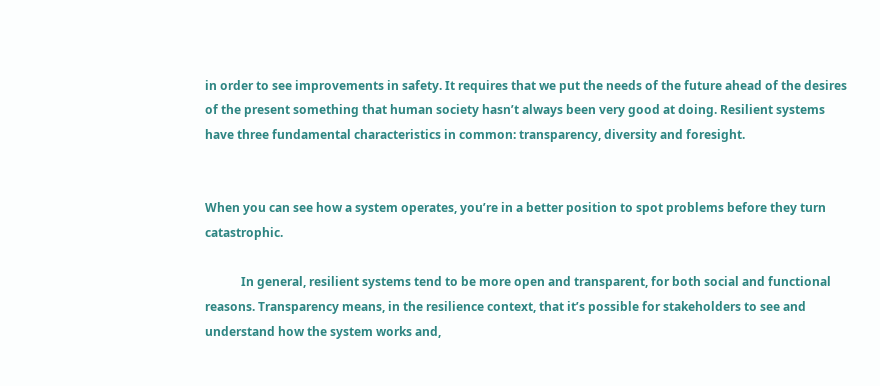in order to see improvements in safety. It requires that we put the needs of the future ahead of the desires of the present something that human society hasn’t always been very good at doing. Resilient systems have three fundamental characteristics in common: transparency, diversity and foresight.


When you can see how a system operates, you’re in a better position to spot problems before they turn catastrophic.

            In general, resilient systems tend to be more open and transparent, for both social and functional reasons. Transparency means, in the resilience context, that it’s possible for stakeholders to see and understand how the system works and,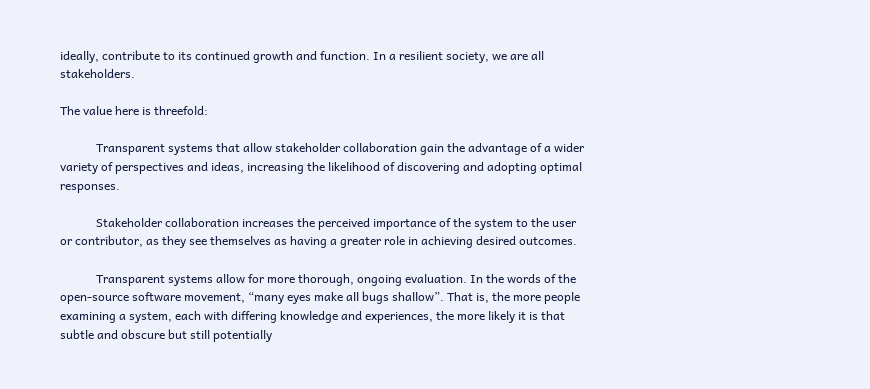ideally, contribute to its continued growth and function. In a resilient society, we are all stakeholders.

The value here is threefold:

            Transparent systems that allow stakeholder collaboration gain the advantage of a wider variety of perspectives and ideas, increasing the likelihood of discovering and adopting optimal responses.

            Stakeholder collaboration increases the perceived importance of the system to the user or contributor, as they see themselves as having a greater role in achieving desired outcomes.

            Transparent systems allow for more thorough, ongoing evaluation. In the words of the open-source software movement, “many eyes make all bugs shallow”. That is, the more people examining a system, each with differing knowledge and experiences, the more likely it is that subtle and obscure but still potentially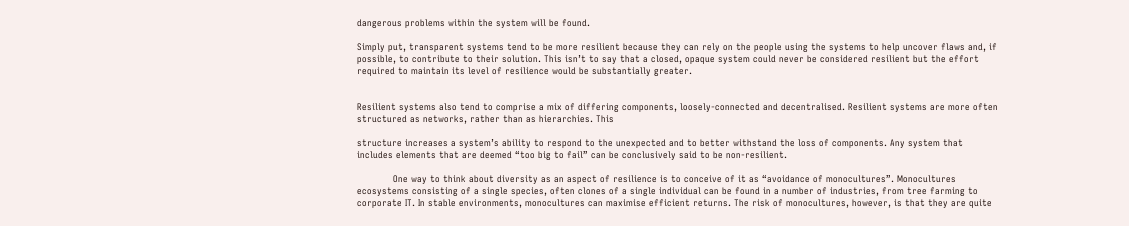dangerous problems within the system will be found.

Simply put, transparent systems tend to be more resilient because they can rely on the people using the systems to help uncover flaws and, if possible, to contribute to their solution. This isn’t to say that a closed, opaque system could never be considered resilient but the effort required to maintain its level of resilience would be substantially greater.


Resilient systems also tend to comprise a mix of differing components, loosely-connected and decentralised. Resilient systems are more often structured as networks, rather than as hierarchies. This

structure increases a system’s ability to respond to the unexpected and to better withstand the loss of components. Any system that includes elements that are deemed “too big to fail” can be conclusively said to be non-resilient.

            One way to think about diversity as an aspect of resilience is to conceive of it as “avoidance of monocultures”. Monocultures ecosystems consisting of a single species, often clones of a single individual can be found in a number of industries, from tree farming to corporate IT. In stable environments, monocultures can maximise efficient returns. The risk of monocultures, however, is that they are quite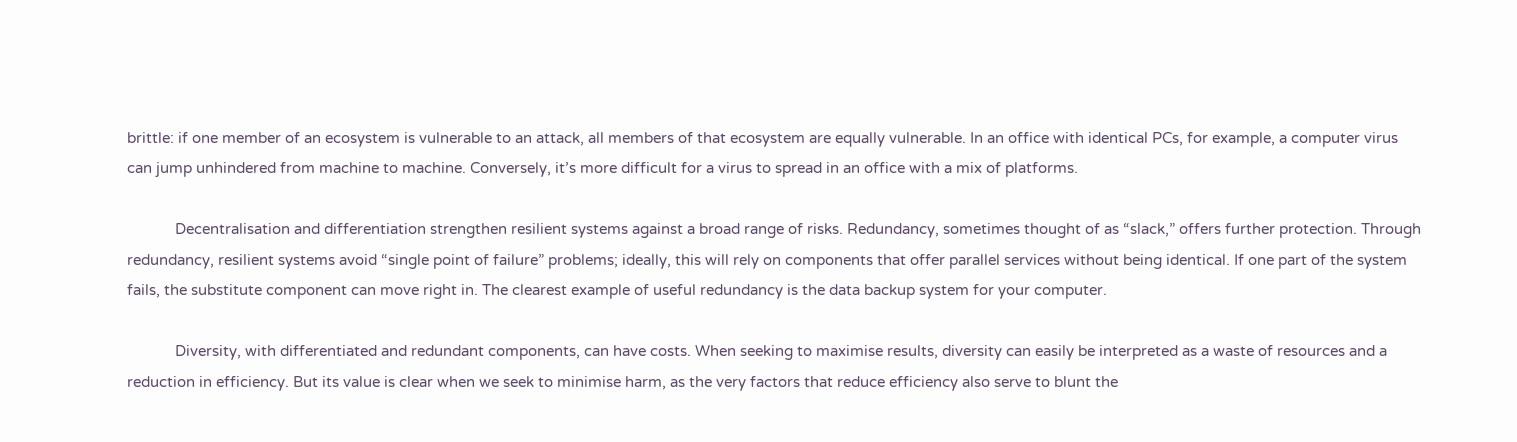brittle: if one member of an ecosystem is vulnerable to an attack, all members of that ecosystem are equally vulnerable. In an office with identical PCs, for example, a computer virus can jump unhindered from machine to machine. Conversely, it’s more difficult for a virus to spread in an office with a mix of platforms.

            Decentralisation and differentiation strengthen resilient systems against a broad range of risks. Redundancy, sometimes thought of as “slack,” offers further protection. Through redundancy, resilient systems avoid “single point of failure” problems; ideally, this will rely on components that offer parallel services without being identical. If one part of the system fails, the substitute component can move right in. The clearest example of useful redundancy is the data backup system for your computer.

            Diversity, with differentiated and redundant components, can have costs. When seeking to maximise results, diversity can easily be interpreted as a waste of resources and a reduction in efficiency. But its value is clear when we seek to minimise harm, as the very factors that reduce efficiency also serve to blunt the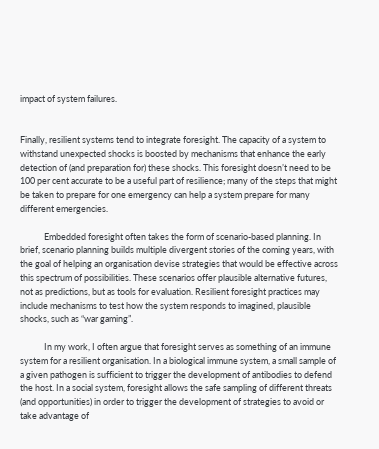impact of system failures.


Finally, resilient systems tend to integrate foresight. The capacity of a system to withstand unexpected shocks is boosted by mechanisms that enhance the early detection of (and preparation for) these shocks. This foresight doesn’t need to be 100 per cent accurate to be a useful part of resilience; many of the steps that might be taken to prepare for one emergency can help a system prepare for many different emergencies.

            Embedded foresight often takes the form of scenario-based planning. In brief, scenario planning builds multiple divergent stories of the coming years, with the goal of helping an organisation devise strategies that would be effective across this spectrum of possibilities. These scenarios offer plausible alternative futures, not as predictions, but as tools for evaluation. Resilient foresight practices may include mechanisms to test how the system responds to imagined, plausible shocks, such as “war gaming”.

            In my work, I often argue that foresight serves as something of an immune system for a resilient organisation. In a biological immune system, a small sample of a given pathogen is sufficient to trigger the development of antibodies to defend the host. In a social system, foresight allows the safe sampling of different threats (and opportunities) in order to trigger the development of strategies to avoid or take advantage of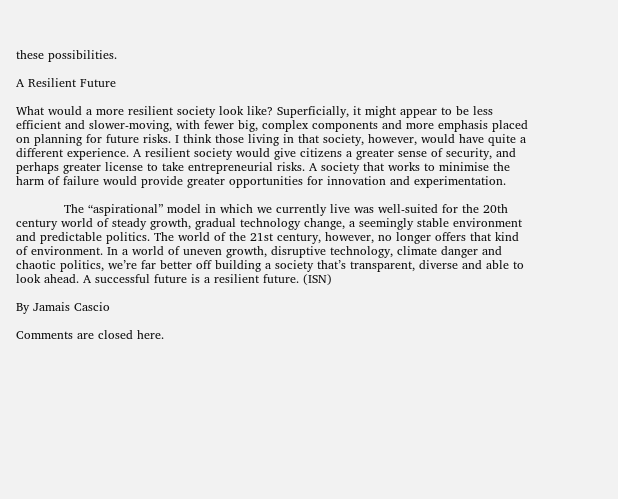these possibilities.

A Resilient Future

What would a more resilient society look like? Superficially, it might appear to be less efficient and slower-moving, with fewer big, complex components and more emphasis placed on planning for future risks. I think those living in that society, however, would have quite a different experience. A resilient society would give citizens a greater sense of security, and perhaps greater license to take entrepreneurial risks. A society that works to minimise the harm of failure would provide greater opportunities for innovation and experimentation.

            The “aspirational” model in which we currently live was well-suited for the 20th century world of steady growth, gradual technology change, a seemingly stable environment and predictable politics. The world of the 21st century, however, no longer offers that kind of environment. In a world of uneven growth, disruptive technology, climate danger and chaotic politics, we’re far better off building a society that’s transparent, diverse and able to look ahead. A successful future is a resilient future. (ISN)

By Jamais Cascio

Comments are closed here.